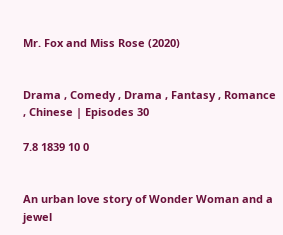Mr. Fox and Miss Rose (2020)


Drama , Comedy , Drama , Fantasy , Romance , Chinese | Episodes 30

7.8 1839 10 0


An urban love story of Wonder Woman and a jewel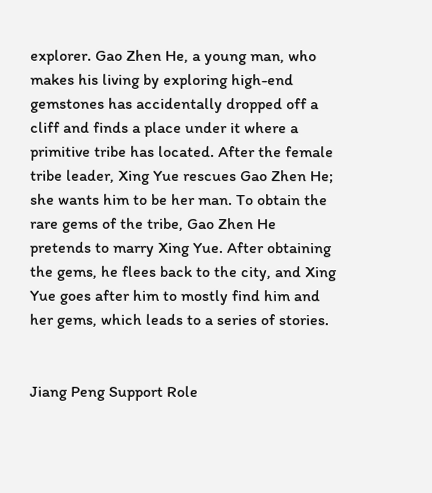explorer. Gao Zhen He, a young man, who makes his living by exploring high-end gemstones has accidentally dropped off a cliff and finds a place under it where a primitive tribe has located. After the female tribe leader, Xing Yue rescues Gao Zhen He; she wants him to be her man. To obtain the rare gems of the tribe, Gao Zhen He pretends to marry Xing Yue. After obtaining the gems, he flees back to the city, and Xing Yue goes after him to mostly find him and her gems, which leads to a series of stories.


Jiang Peng Support Role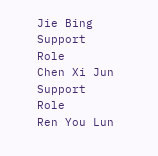Jie Bing Support Role
Chen Xi Jun Support Role
Ren You Lun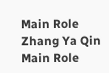Main Role
Zhang Ya Qin Main Role